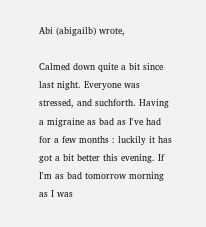Abi (abigailb) wrote,

Calmed down quite a bit since last night. Everyone was stressed, and suchforth. Having a migraine as bad as I've had for a few months : luckily it has got a bit better this evening. If I'm as bad tomorrow morning as I was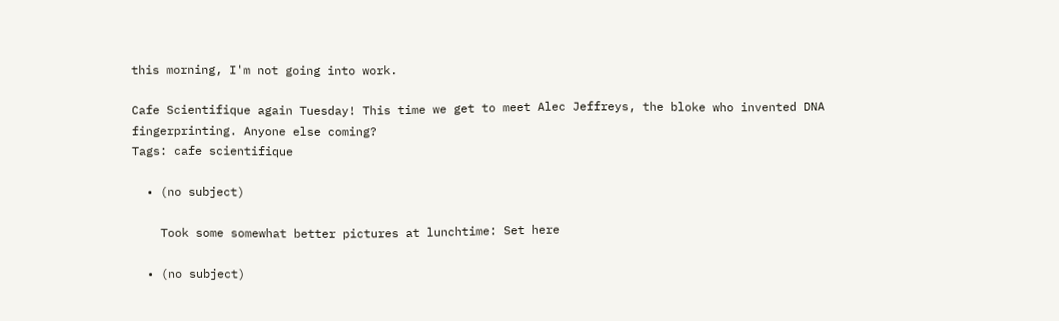this morning, I'm not going into work.

Cafe Scientifique again Tuesday! This time we get to meet Alec Jeffreys, the bloke who invented DNA fingerprinting. Anyone else coming?
Tags: cafe scientifique

  • (no subject)

    Took some somewhat better pictures at lunchtime: Set here

  • (no subject)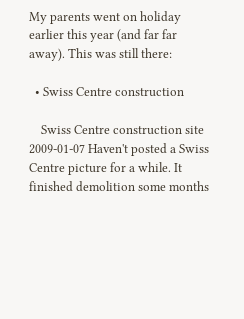My parents went on holiday earlier this year (and far far away). This was still there:

  • Swiss Centre construction

    Swiss Centre construction site 2009-01-07 Haven't posted a Swiss Centre picture for a while. It finished demolition some months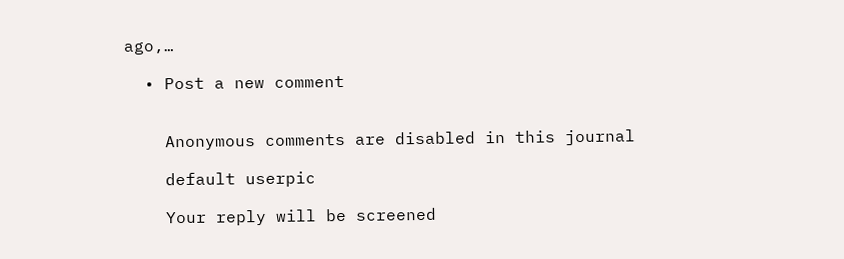ago,…

  • Post a new comment


    Anonymous comments are disabled in this journal

    default userpic

    Your reply will be screened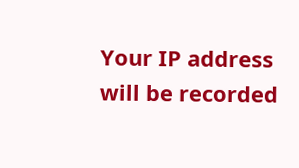Your IP address will be recorded